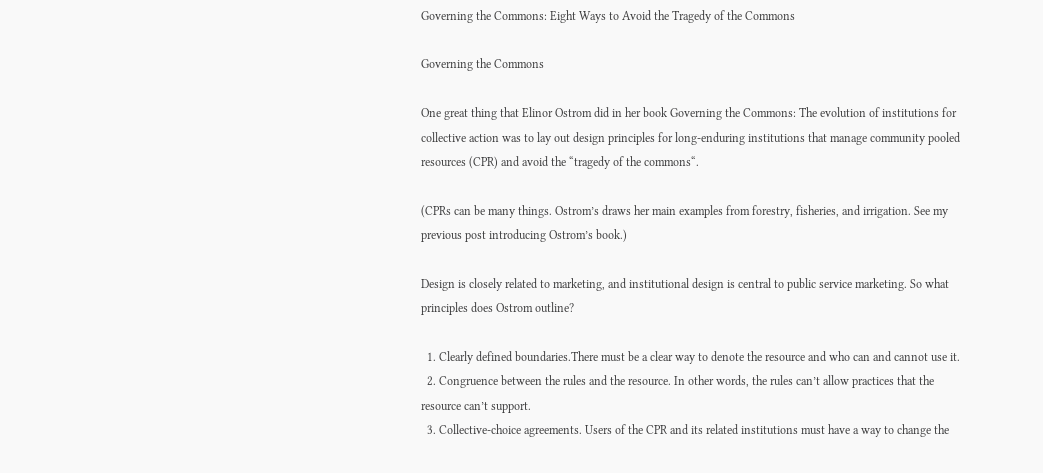Governing the Commons: Eight Ways to Avoid the Tragedy of the Commons

Governing the Commons

One great thing that Elinor Ostrom did in her book Governing the Commons: The evolution of institutions for collective action was to lay out design principles for long-enduring institutions that manage community pooled resources (CPR) and avoid the “tragedy of the commons“.

(CPRs can be many things. Ostrom’s draws her main examples from forestry, fisheries, and irrigation. See my previous post introducing Ostrom’s book.)

Design is closely related to marketing, and institutional design is central to public service marketing. So what principles does Ostrom outline?

  1. Clearly defined boundaries.There must be a clear way to denote the resource and who can and cannot use it.
  2. Congruence between the rules and the resource. In other words, the rules can’t allow practices that the resource can’t support.
  3. Collective-choice agreements. Users of the CPR and its related institutions must have a way to change the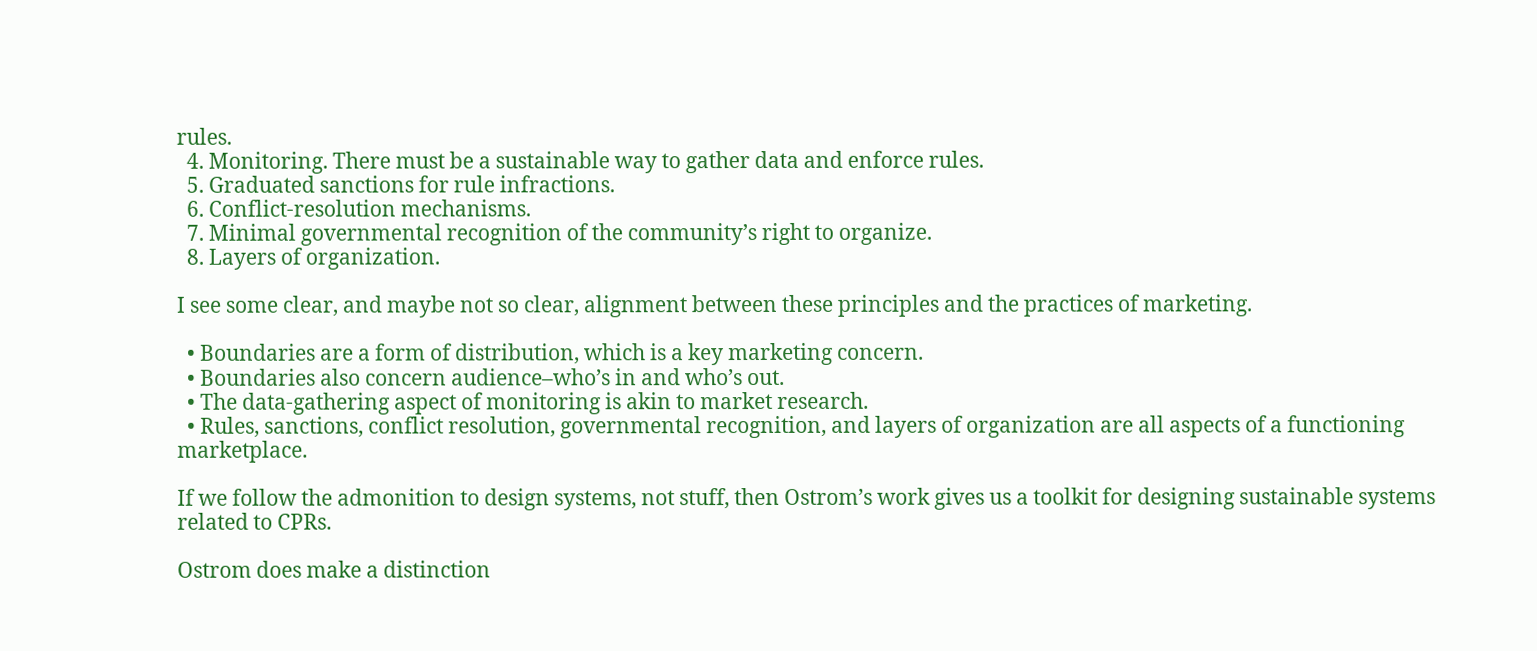rules.
  4. Monitoring. There must be a sustainable way to gather data and enforce rules.
  5. Graduated sanctions for rule infractions.
  6. Conflict-resolution mechanisms.
  7. Minimal governmental recognition of the community’s right to organize.
  8. Layers of organization.

I see some clear, and maybe not so clear, alignment between these principles and the practices of marketing.

  • Boundaries are a form of distribution, which is a key marketing concern.
  • Boundaries also concern audience–who’s in and who’s out.
  • The data-gathering aspect of monitoring is akin to market research.
  • Rules, sanctions, conflict resolution, governmental recognition, and layers of organization are all aspects of a functioning marketplace.

If we follow the admonition to design systems, not stuff, then Ostrom’s work gives us a toolkit for designing sustainable systems related to CPRs.

Ostrom does make a distinction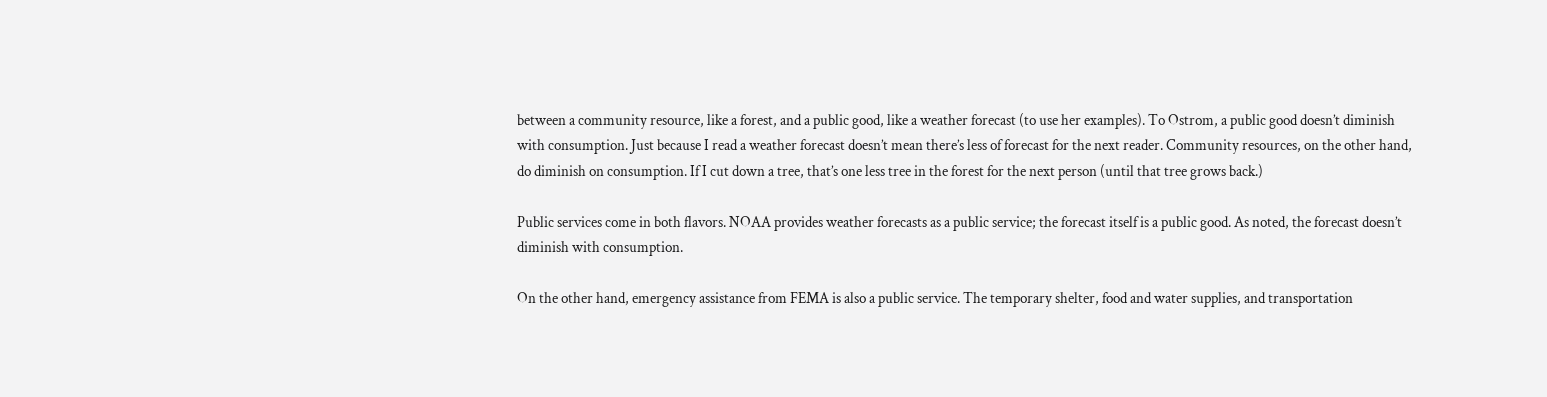between a community resource, like a forest, and a public good, like a weather forecast (to use her examples). To Ostrom, a public good doesn’t diminish with consumption. Just because I read a weather forecast doesn’t mean there’s less of forecast for the next reader. Community resources, on the other hand, do diminish on consumption. If I cut down a tree, that’s one less tree in the forest for the next person (until that tree grows back.)

Public services come in both flavors. NOAA provides weather forecasts as a public service; the forecast itself is a public good. As noted, the forecast doesn’t diminish with consumption.

On the other hand, emergency assistance from FEMA is also a public service. The temporary shelter, food and water supplies, and transportation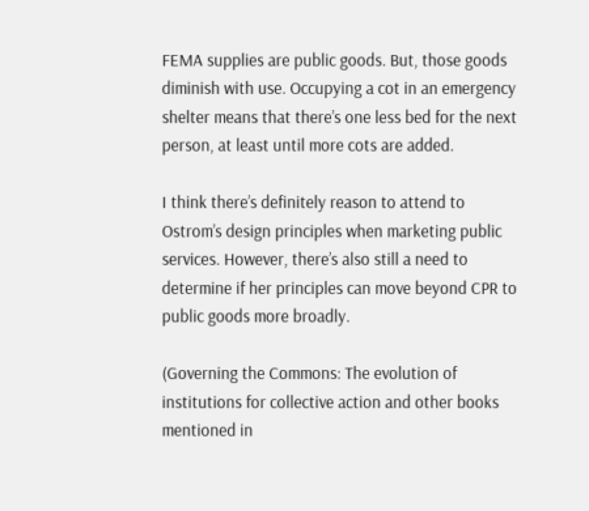FEMA supplies are public goods. But, those goods diminish with use. Occupying a cot in an emergency shelter means that there’s one less bed for the next person, at least until more cots are added.

I think there’s definitely reason to attend to Ostrom’s design principles when marketing public services. However, there’s also still a need to determine if her principles can move beyond CPR to public goods more broadly.

(Governing the Commons: The evolution of institutions for collective action and other books mentioned in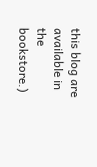this blog are available in the bookstore.)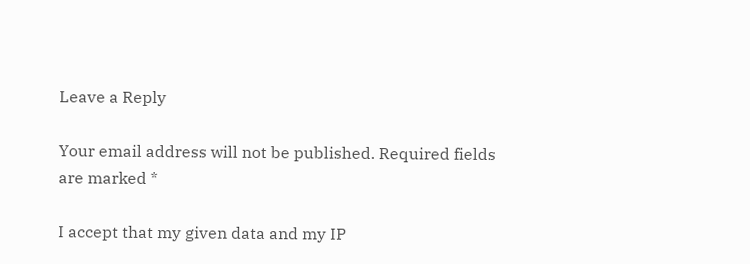Leave a Reply

Your email address will not be published. Required fields are marked *

I accept that my given data and my IP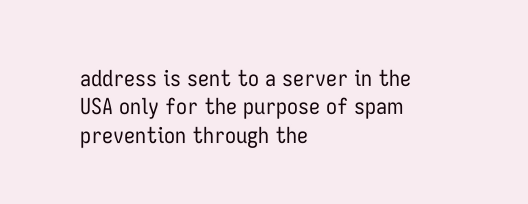address is sent to a server in the USA only for the purpose of spam prevention through the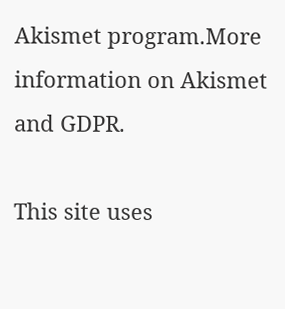Akismet program.More information on Akismet and GDPR.

This site uses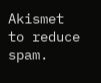Akismet to reduce spam.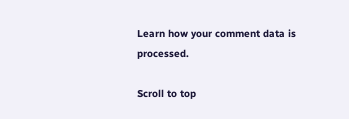Learn how your comment data is processed.

Scroll to top